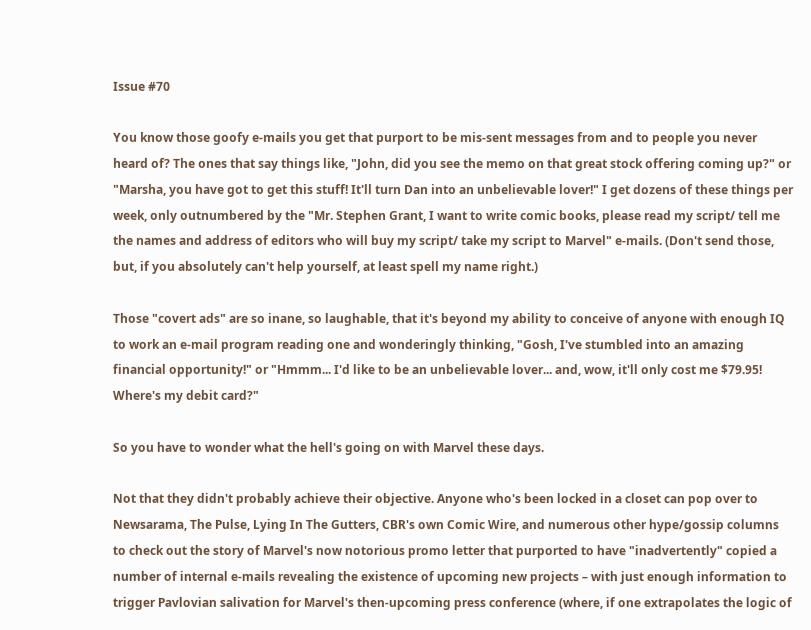Issue #70

You know those goofy e-mails you get that purport to be mis-sent messages from and to people you never heard of? The ones that say things like, "John, did you see the memo on that great stock offering coming up?" or "Marsha, you have got to get this stuff! It'll turn Dan into an unbelievable lover!" I get dozens of these things per week, only outnumbered by the "Mr. Stephen Grant, I want to write comic books, please read my script/ tell me the names and address of editors who will buy my script/ take my script to Marvel" e-mails. (Don't send those, but, if you absolutely can't help yourself, at least spell my name right.)

Those "covert ads" are so inane, so laughable, that it's beyond my ability to conceive of anyone with enough IQ to work an e-mail program reading one and wonderingly thinking, "Gosh, I've stumbled into an amazing financial opportunity!" or "Hmmm... I'd like to be an unbelievable lover... and, wow, it'll only cost me $79.95! Where's my debit card?"

So you have to wonder what the hell's going on with Marvel these days.

Not that they didn't probably achieve their objective. Anyone who's been locked in a closet can pop over to Newsarama, The Pulse, Lying In The Gutters, CBR's own Comic Wire, and numerous other hype/gossip columns to check out the story of Marvel's now notorious promo letter that purported to have "inadvertently" copied a number of internal e-mails revealing the existence of upcoming new projects – with just enough information to trigger Pavlovian salivation for Marvel's then-upcoming press conference (where, if one extrapolates the logic of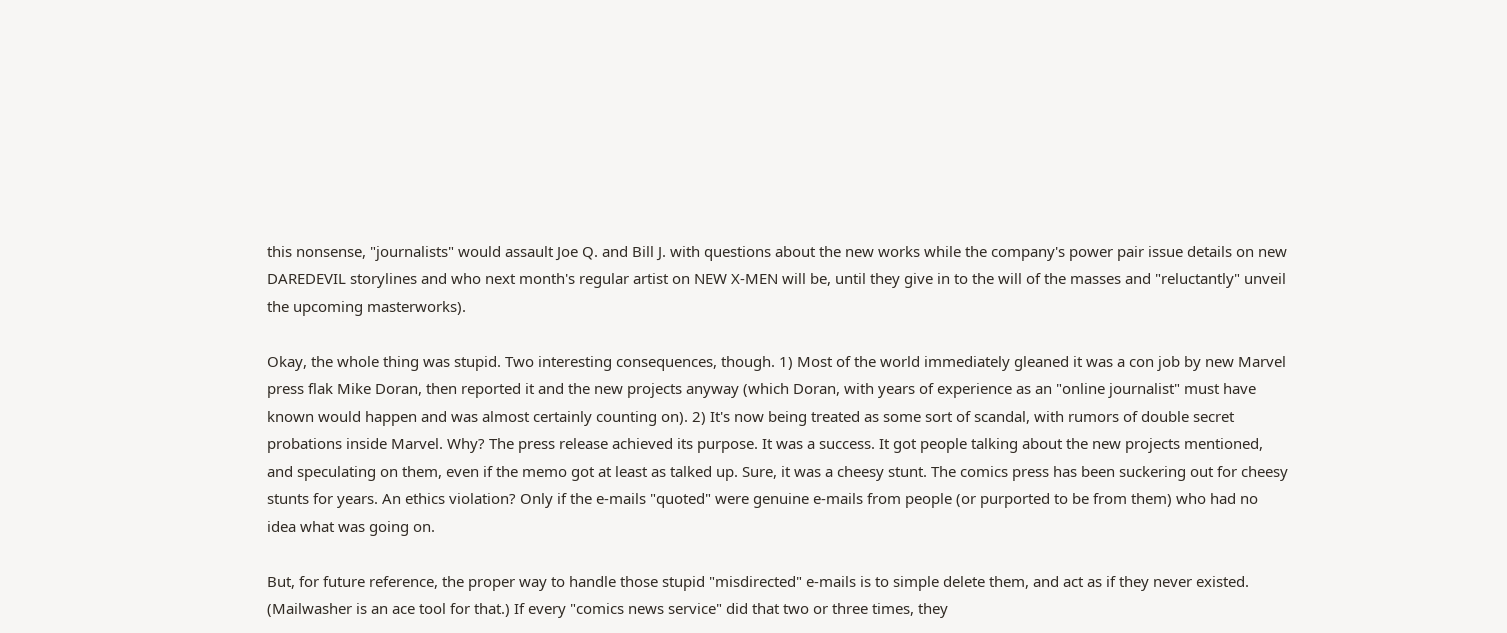this nonsense, "journalists" would assault Joe Q. and Bill J. with questions about the new works while the company's power pair issue details on new DAREDEVIL storylines and who next month's regular artist on NEW X-MEN will be, until they give in to the will of the masses and "reluctantly" unveil the upcoming masterworks).

Okay, the whole thing was stupid. Two interesting consequences, though. 1) Most of the world immediately gleaned it was a con job by new Marvel press flak Mike Doran, then reported it and the new projects anyway (which Doran, with years of experience as an "online journalist" must have known would happen and was almost certainly counting on). 2) It's now being treated as some sort of scandal, with rumors of double secret probations inside Marvel. Why? The press release achieved its purpose. It was a success. It got people talking about the new projects mentioned, and speculating on them, even if the memo got at least as talked up. Sure, it was a cheesy stunt. The comics press has been suckering out for cheesy stunts for years. An ethics violation? Only if the e-mails "quoted" were genuine e-mails from people (or purported to be from them) who had no idea what was going on.

But, for future reference, the proper way to handle those stupid "misdirected" e-mails is to simple delete them, and act as if they never existed. (Mailwasher is an ace tool for that.) If every "comics news service" did that two or three times, they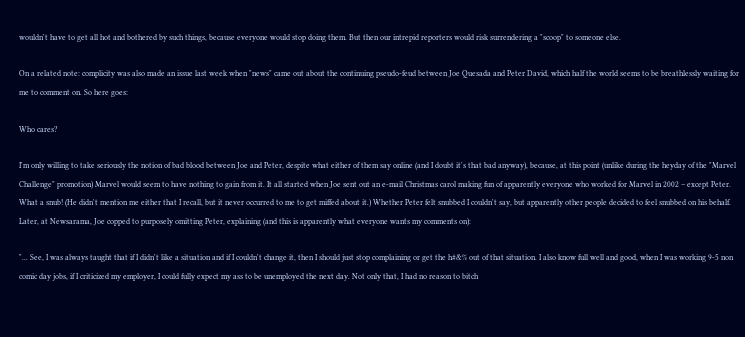wouldn't have to get all hot and bothered by such things, because everyone would stop doing them. But then our intrepid reporters would risk surrendering a "scoop" to someone else.

On a related note: complicity was also made an issue last week when "news" came out about the continuing pseudo-feud between Joe Quesada and Peter David, which half the world seems to be breathlessly waiting for me to comment on. So here goes:

Who cares?

I'm only willing to take seriously the notion of bad blood between Joe and Peter, despite what either of them say online (and I doubt it's that bad anyway), because, at this point (unlike during the heyday of the "Marvel Challenge" promotion) Marvel would seem to have nothing to gain from it. It all started when Joe sent out an e-mail Christmas carol making fun of apparently everyone who worked for Marvel in 2002 – except Peter. What a snub! (He didn't mention me either that I recall, but it never occurred to me to get miffed about it.) Whether Peter felt snubbed I couldn't say, but apparently other people decided to feel snubbed on his behalf. Later, at Newsarama, Joe copped to purposely omitting Peter, explaining (and this is apparently what everyone wants my comments on):

"... See, I was always taught that if I didn't like a situation and if I couldn't change it, then I should just stop complaining or get the h#&% out of that situation. I also know full well and good, when I was working 9-5 non comic day jobs, if I criticized my employer, I could fully expect my ass to be unemployed the next day. Not only that, I had no reason to bitch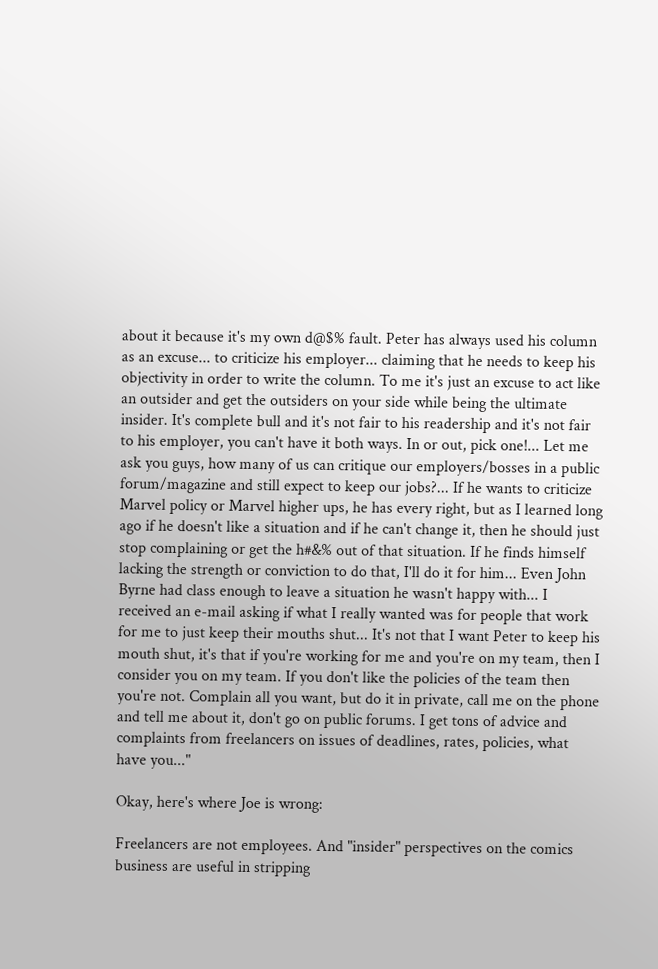about it because it's my own d@$% fault. Peter has always used his column as an excuse... to criticize his employer... claiming that he needs to keep his objectivity in order to write the column. To me it's just an excuse to act like an outsider and get the outsiders on your side while being the ultimate insider. It's complete bull and it's not fair to his readership and it's not fair to his employer, you can't have it both ways. In or out, pick one!... Let me ask you guys, how many of us can critique our employers/bosses in a public forum/magazine and still expect to keep our jobs?... If he wants to criticize Marvel policy or Marvel higher ups, he has every right, but as I learned long ago if he doesn't like a situation and if he can't change it, then he should just stop complaining or get the h#&% out of that situation. If he finds himself lacking the strength or conviction to do that, I'll do it for him... Even John Byrne had class enough to leave a situation he wasn't happy with... I received an e-mail asking if what I really wanted was for people that work for me to just keep their mouths shut... It's not that I want Peter to keep his mouth shut, it's that if you're working for me and you're on my team, then I consider you on my team. If you don't like the policies of the team then you're not. Complain all you want, but do it in private, call me on the phone and tell me about it, don't go on public forums. I get tons of advice and complaints from freelancers on issues of deadlines, rates, policies, what have you..."

Okay, here's where Joe is wrong:

Freelancers are not employees. And "insider" perspectives on the comics business are useful in stripping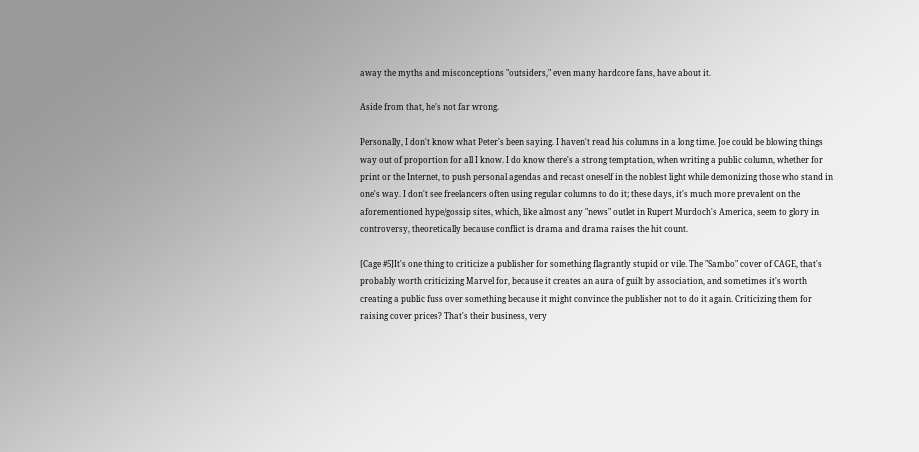away the myths and misconceptions "outsiders," even many hardcore fans, have about it.

Aside from that, he's not far wrong.

Personally, I don't know what Peter's been saying. I haven't read his columns in a long time. Joe could be blowing things way out of proportion for all I know. I do know there's a strong temptation, when writing a public column, whether for print or the Internet, to push personal agendas and recast oneself in the noblest light while demonizing those who stand in one's way. I don't see freelancers often using regular columns to do it; these days, it's much more prevalent on the aforementioned hype/gossip sites, which, like almost any "news" outlet in Rupert Murdoch's America, seem to glory in controversy, theoretically because conflict is drama and drama raises the hit count.

[Cage #5]It's one thing to criticize a publisher for something flagrantly stupid or vile. The "Sambo" cover of CAGE, that's probably worth criticizing Marvel for, because it creates an aura of guilt by association, and sometimes it's worth creating a public fuss over something because it might convince the publisher not to do it again. Criticizing them for raising cover prices? That's their business, very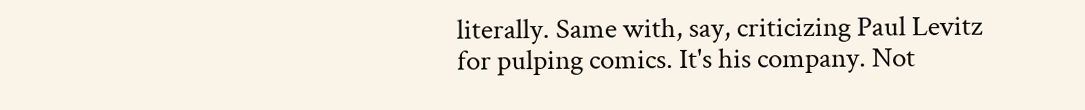literally. Same with, say, criticizing Paul Levitz for pulping comics. It's his company. Not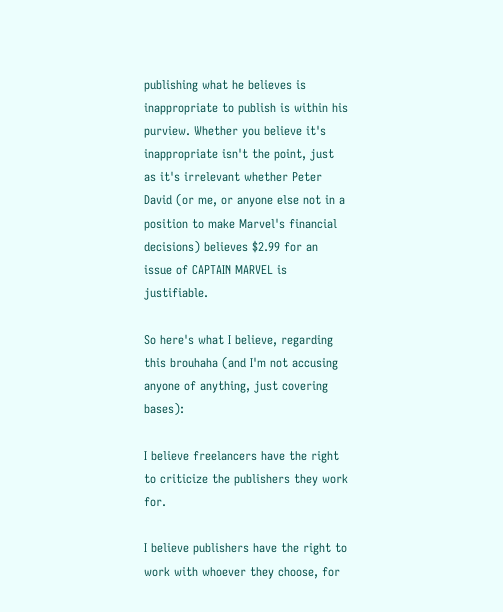publishing what he believes is inappropriate to publish is within his purview. Whether you believe it's inappropriate isn't the point, just as it's irrelevant whether Peter David (or me, or anyone else not in a position to make Marvel's financial decisions) believes $2.99 for an issue of CAPTAIN MARVEL is justifiable.

So here's what I believe, regarding this brouhaha (and I'm not accusing anyone of anything, just covering bases):

I believe freelancers have the right to criticize the publishers they work for.

I believe publishers have the right to work with whoever they choose, for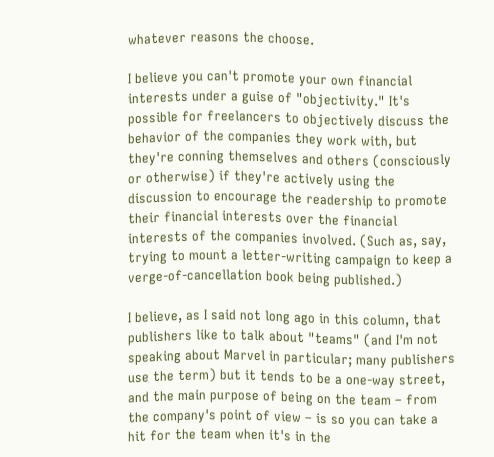whatever reasons the choose.

I believe you can't promote your own financial interests under a guise of "objectivity." It's possible for freelancers to objectively discuss the behavior of the companies they work with, but they're conning themselves and others (consciously or otherwise) if they're actively using the discussion to encourage the readership to promote their financial interests over the financial interests of the companies involved. (Such as, say, trying to mount a letter-writing campaign to keep a verge-of-cancellation book being published.)

I believe, as I said not long ago in this column, that publishers like to talk about "teams" (and I'm not speaking about Marvel in particular; many publishers use the term) but it tends to be a one-way street, and the main purpose of being on the team – from the company's point of view – is so you can take a hit for the team when it's in the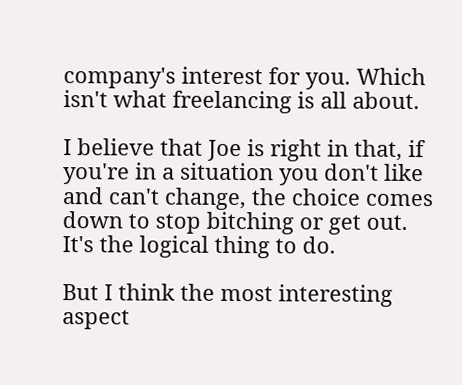company's interest for you. Which isn't what freelancing is all about.

I believe that Joe is right in that, if you're in a situation you don't like and can't change, the choice comes down to stop bitching or get out. It's the logical thing to do.

But I think the most interesting aspect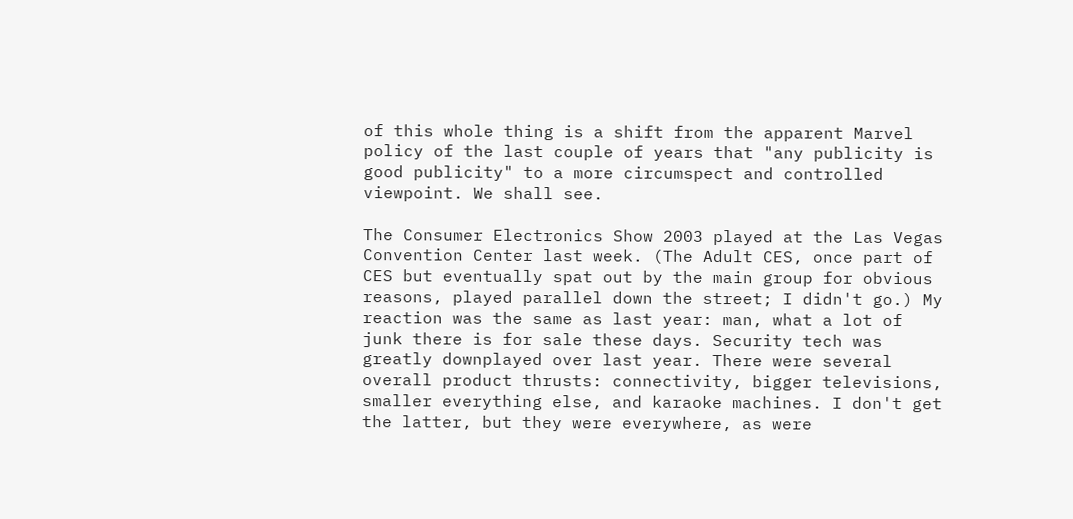of this whole thing is a shift from the apparent Marvel policy of the last couple of years that "any publicity is good publicity" to a more circumspect and controlled viewpoint. We shall see.

The Consumer Electronics Show 2003 played at the Las Vegas Convention Center last week. (The Adult CES, once part of CES but eventually spat out by the main group for obvious reasons, played parallel down the street; I didn't go.) My reaction was the same as last year: man, what a lot of junk there is for sale these days. Security tech was greatly downplayed over last year. There were several overall product thrusts: connectivity, bigger televisions, smaller everything else, and karaoke machines. I don't get the latter, but they were everywhere, as were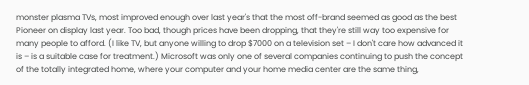monster plasma TVs, most improved enough over last year's that the most off-brand seemed as good as the best Pioneer on display last year. Too bad, though prices have been dropping, that they're still way too expensive for many people to afford. (I like TV, but anyone willing to drop $7000 on a television set – I don't care how advanced it is – is a suitable case for treatment.) Microsoft was only one of several companies continuing to push the concept of the totally integrated home, where your computer and your home media center are the same thing,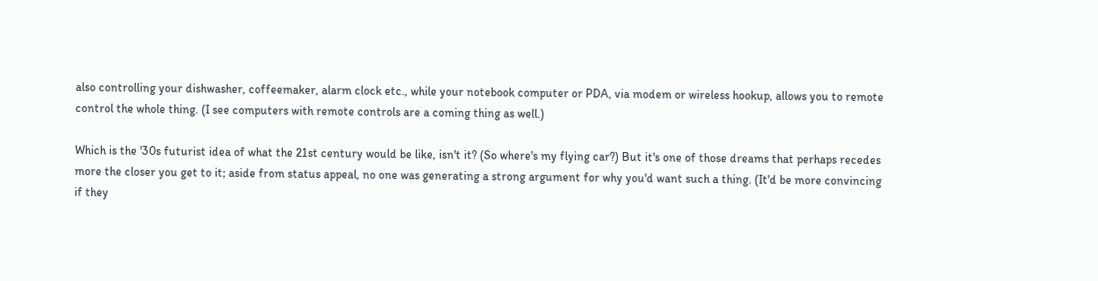also controlling your dishwasher, coffeemaker, alarm clock etc., while your notebook computer or PDA, via modem or wireless hookup, allows you to remote control the whole thing. (I see computers with remote controls are a coming thing as well.)

Which is the '30s futurist idea of what the 21st century would be like, isn't it? (So where's my flying car?) But it's one of those dreams that perhaps recedes more the closer you get to it; aside from status appeal, no one was generating a strong argument for why you'd want such a thing. (It'd be more convincing if they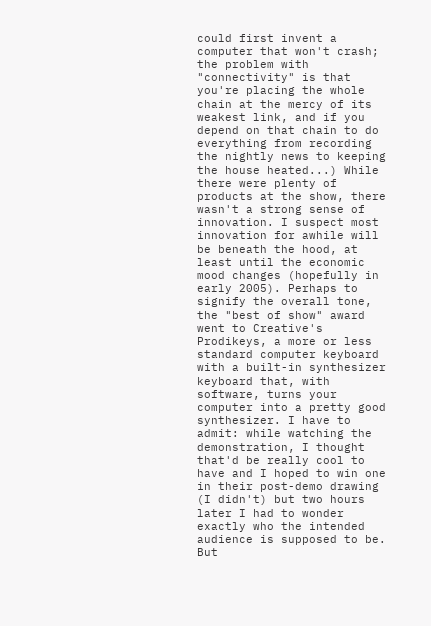could first invent a computer that won't crash; the problem with "connectivity" is that you're placing the whole chain at the mercy of its weakest link, and if you depend on that chain to do everything from recording the nightly news to keeping the house heated...) While there were plenty of products at the show, there wasn't a strong sense of innovation. I suspect most innovation for awhile will be beneath the hood, at least until the economic mood changes (hopefully in early 2005). Perhaps to signify the overall tone, the "best of show" award went to Creative's Prodikeys, a more or less standard computer keyboard with a built-in synthesizer keyboard that, with software, turns your computer into a pretty good synthesizer. I have to admit: while watching the demonstration, I thought that'd be really cool to have and I hoped to win one in their post-demo drawing (I didn't) but two hours later I had to wonder exactly who the intended audience is supposed to be. But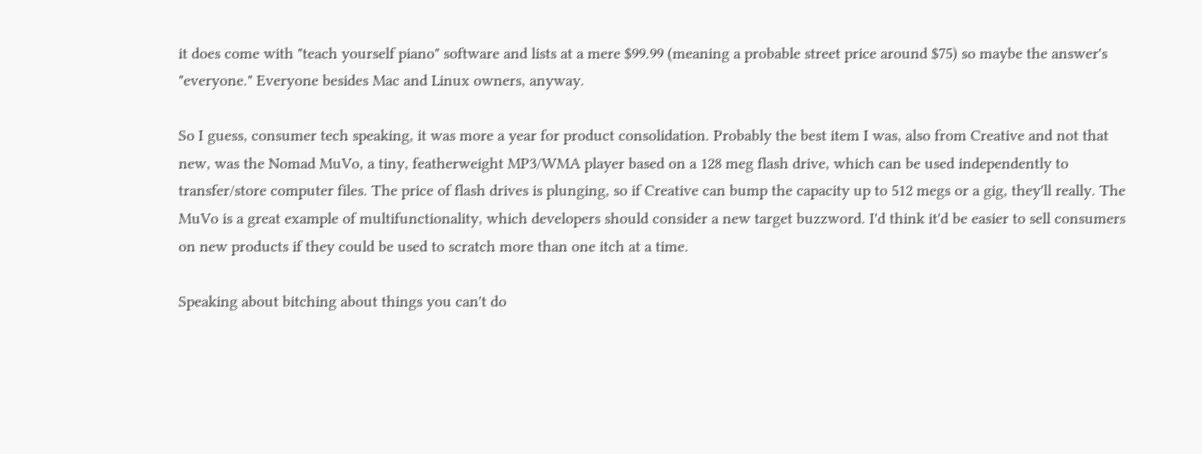it does come with "teach yourself piano" software and lists at a mere $99.99 (meaning a probable street price around $75) so maybe the answer's "everyone." Everyone besides Mac and Linux owners, anyway.

So I guess, consumer tech speaking, it was more a year for product consolidation. Probably the best item I was, also from Creative and not that new, was the Nomad MuVo, a tiny, featherweight MP3/WMA player based on a 128 meg flash drive, which can be used independently to transfer/store computer files. The price of flash drives is plunging, so if Creative can bump the capacity up to 512 megs or a gig, they'll really. The MuVo is a great example of multifunctionality, which developers should consider a new target buzzword. I'd think it'd be easier to sell consumers on new products if they could be used to scratch more than one itch at a time.

Speaking about bitching about things you can't do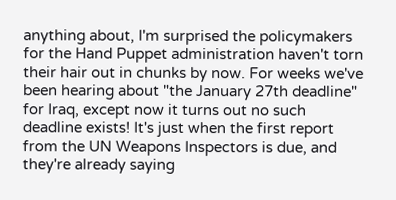anything about, I'm surprised the policymakers for the Hand Puppet administration haven't torn their hair out in chunks by now. For weeks we've been hearing about "the January 27th deadline" for Iraq, except now it turns out no such deadline exists! It's just when the first report from the UN Weapons Inspectors is due, and they're already saying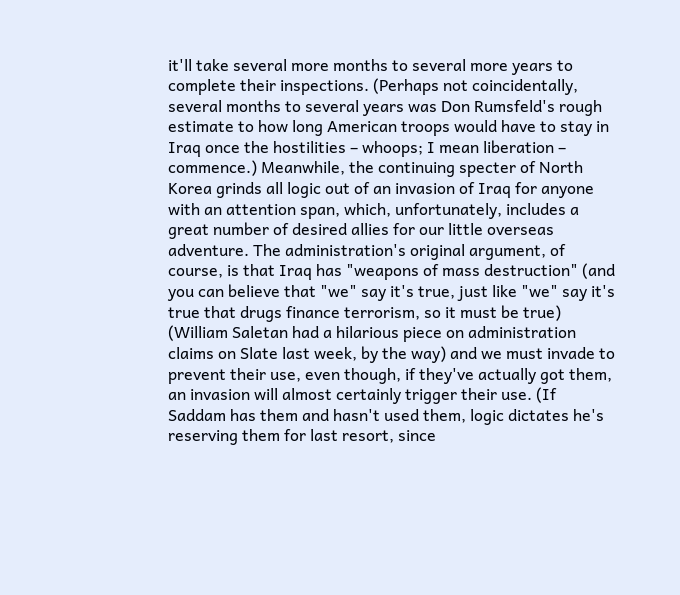it'll take several more months to several more years to complete their inspections. (Perhaps not coincidentally, several months to several years was Don Rumsfeld's rough estimate to how long American troops would have to stay in Iraq once the hostilities – whoops; I mean liberation – commence.) Meanwhile, the continuing specter of North Korea grinds all logic out of an invasion of Iraq for anyone with an attention span, which, unfortunately, includes a great number of desired allies for our little overseas adventure. The administration's original argument, of course, is that Iraq has "weapons of mass destruction" (and you can believe that "we" say it's true, just like "we" say it's true that drugs finance terrorism, so it must be true) (William Saletan had a hilarious piece on administration claims on Slate last week, by the way) and we must invade to prevent their use, even though, if they've actually got them, an invasion will almost certainly trigger their use. (If Saddam has them and hasn't used them, logic dictates he's reserving them for last resort, since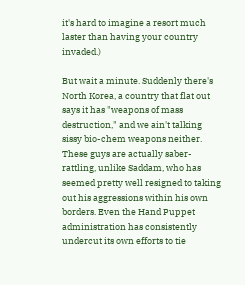it's hard to imagine a resort much laster than having your country invaded.)

But wait a minute. Suddenly there's North Korea, a country that flat out says it has "weapons of mass destruction," and we ain't talking sissy bio-chem weapons neither. These guys are actually saber-rattling, unlike Saddam, who has seemed pretty well resigned to taking out his aggressions within his own borders. Even the Hand Puppet administration has consistently undercut its own efforts to tie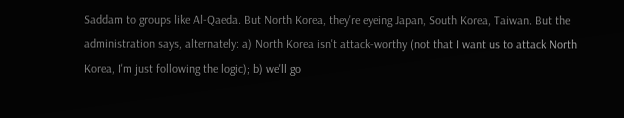Saddam to groups like Al-Qaeda. But North Korea, they're eyeing Japan, South Korea, Taiwan. But the administration says, alternately: a) North Korea isn't attack-worthy (not that I want us to attack North Korea, I'm just following the logic); b) we'll go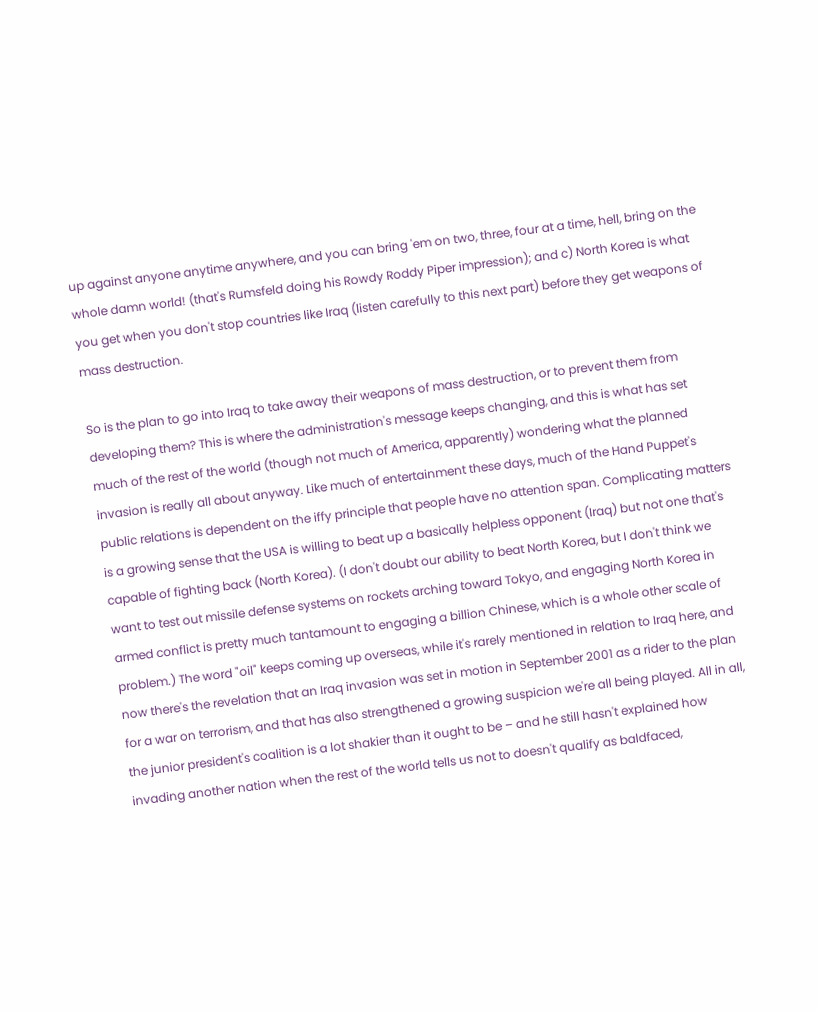up against anyone anytime anywhere, and you can bring 'em on two, three, four at a time, hell, bring on the whole damn world! (that's Rumsfeld doing his Rowdy Roddy Piper impression); and c) North Korea is what you get when you don't stop countries like Iraq (listen carefully to this next part) before they get weapons of mass destruction.

So is the plan to go into Iraq to take away their weapons of mass destruction, or to prevent them from developing them? This is where the administration's message keeps changing, and this is what has set much of the rest of the world (though not much of America, apparently) wondering what the planned invasion is really all about anyway. Like much of entertainment these days, much of the Hand Puppet's public relations is dependent on the iffy principle that people have no attention span. Complicating matters is a growing sense that the USA is willing to beat up a basically helpless opponent (Iraq) but not one that's capable of fighting back (North Korea). (I don't doubt our ability to beat North Korea, but I don't think we want to test out missile defense systems on rockets arching toward Tokyo, and engaging North Korea in armed conflict is pretty much tantamount to engaging a billion Chinese, which is a whole other scale of problem.) The word "oil" keeps coming up overseas, while it's rarely mentioned in relation to Iraq here, and now there's the revelation that an Iraq invasion was set in motion in September 2001 as a rider to the plan for a war on terrorism, and that has also strengthened a growing suspicion we're all being played. All in all, the junior president's coalition is a lot shakier than it ought to be – and he still hasn't explained how invading another nation when the rest of the world tells us not to doesn't qualify as baldfaced,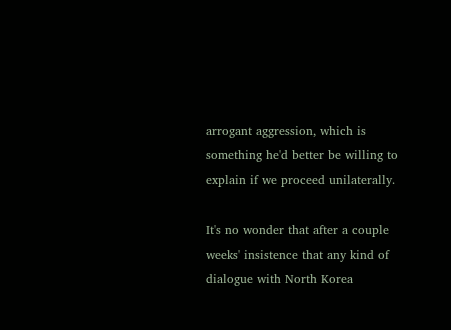arrogant aggression, which is something he'd better be willing to explain if we proceed unilaterally.

It's no wonder that after a couple weeks' insistence that any kind of dialogue with North Korea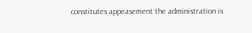constitutes appeasement the administration is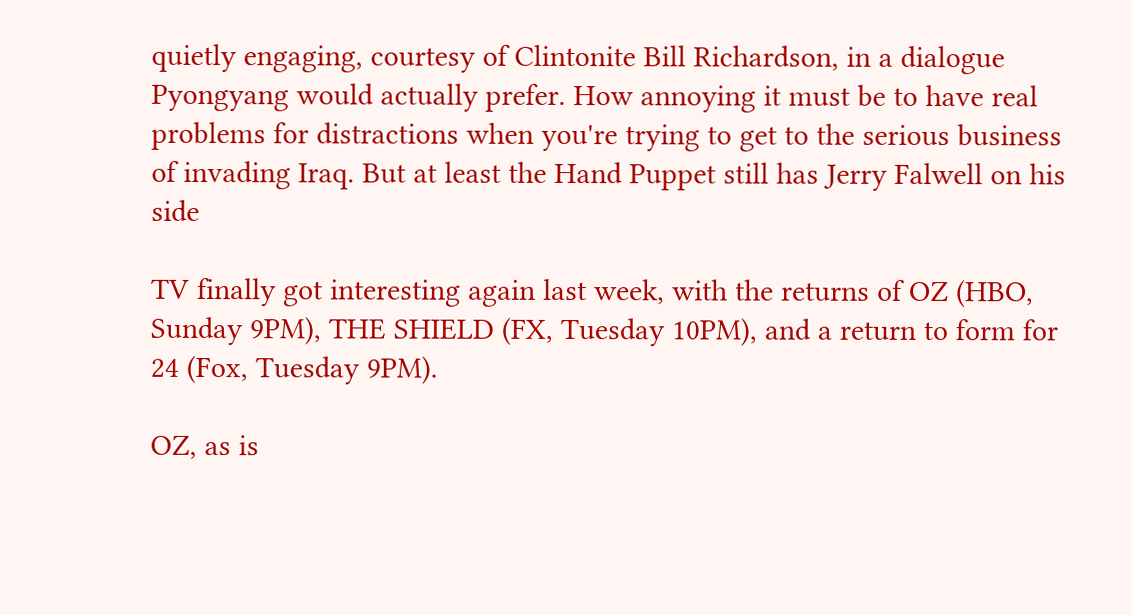quietly engaging, courtesy of Clintonite Bill Richardson, in a dialogue Pyongyang would actually prefer. How annoying it must be to have real problems for distractions when you're trying to get to the serious business of invading Iraq. But at least the Hand Puppet still has Jerry Falwell on his side

TV finally got interesting again last week, with the returns of OZ (HBO, Sunday 9PM), THE SHIELD (FX, Tuesday 10PM), and a return to form for 24 (Fox, Tuesday 9PM).

OZ, as is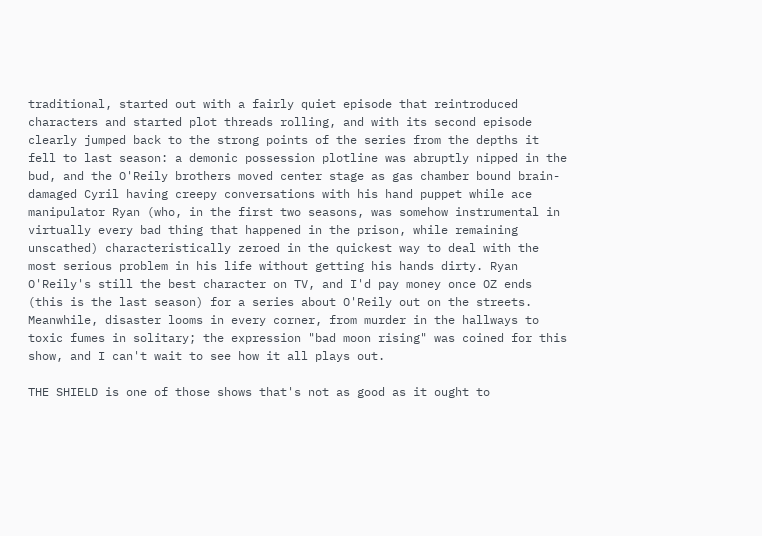traditional, started out with a fairly quiet episode that reintroduced characters and started plot threads rolling, and with its second episode clearly jumped back to the strong points of the series from the depths it fell to last season: a demonic possession plotline was abruptly nipped in the bud, and the O'Reily brothers moved center stage as gas chamber bound brain-damaged Cyril having creepy conversations with his hand puppet while ace manipulator Ryan (who, in the first two seasons, was somehow instrumental in virtually every bad thing that happened in the prison, while remaining unscathed) characteristically zeroed in the quickest way to deal with the most serious problem in his life without getting his hands dirty. Ryan O'Reily's still the best character on TV, and I'd pay money once OZ ends (this is the last season) for a series about O'Reily out on the streets. Meanwhile, disaster looms in every corner, from murder in the hallways to toxic fumes in solitary; the expression "bad moon rising" was coined for this show, and I can't wait to see how it all plays out.

THE SHIELD is one of those shows that's not as good as it ought to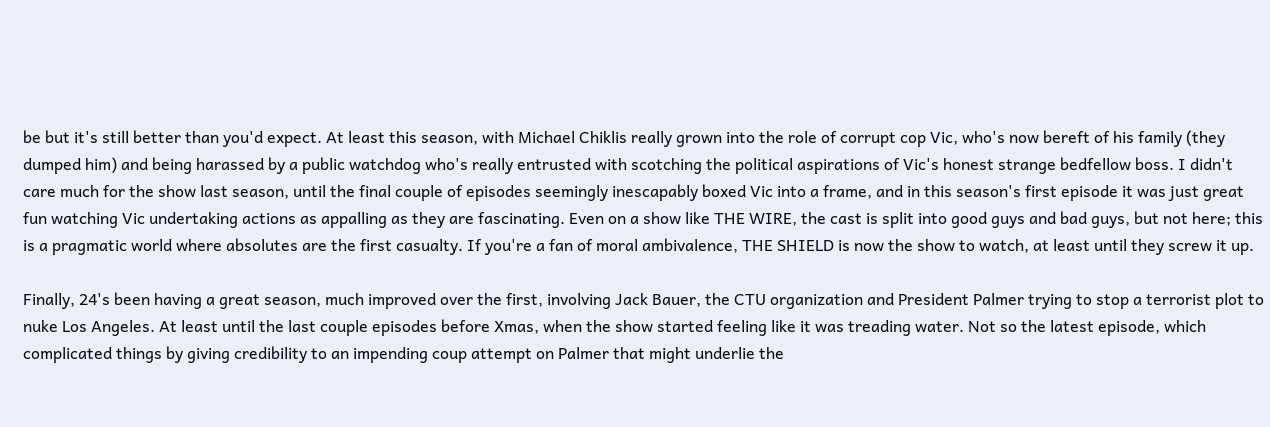be but it's still better than you'd expect. At least this season, with Michael Chiklis really grown into the role of corrupt cop Vic, who's now bereft of his family (they dumped him) and being harassed by a public watchdog who's really entrusted with scotching the political aspirations of Vic's honest strange bedfellow boss. I didn't care much for the show last season, until the final couple of episodes seemingly inescapably boxed Vic into a frame, and in this season's first episode it was just great fun watching Vic undertaking actions as appalling as they are fascinating. Even on a show like THE WIRE, the cast is split into good guys and bad guys, but not here; this is a pragmatic world where absolutes are the first casualty. If you're a fan of moral ambivalence, THE SHIELD is now the show to watch, at least until they screw it up.

Finally, 24's been having a great season, much improved over the first, involving Jack Bauer, the CTU organization and President Palmer trying to stop a terrorist plot to nuke Los Angeles. At least until the last couple episodes before Xmas, when the show started feeling like it was treading water. Not so the latest episode, which complicated things by giving credibility to an impending coup attempt on Palmer that might underlie the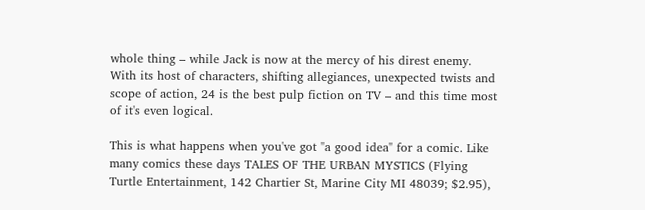whole thing – while Jack is now at the mercy of his direst enemy. With its host of characters, shifting allegiances, unexpected twists and scope of action, 24 is the best pulp fiction on TV – and this time most of it's even logical.

This is what happens when you've got "a good idea" for a comic. Like many comics these days TALES OF THE URBAN MYSTICS (Flying Turtle Entertainment, 142 Chartier St, Marine City MI 48039; $2.95),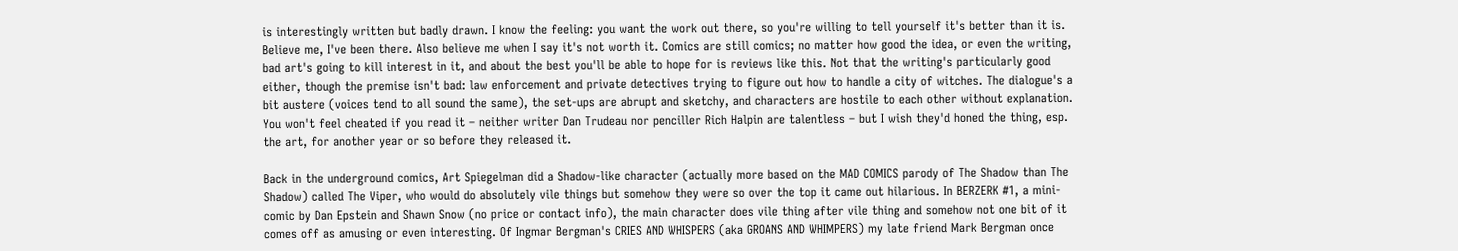is interestingly written but badly drawn. I know the feeling: you want the work out there, so you're willing to tell yourself it's better than it is. Believe me, I've been there. Also believe me when I say it's not worth it. Comics are still comics; no matter how good the idea, or even the writing, bad art's going to kill interest in it, and about the best you'll be able to hope for is reviews like this. Not that the writing's particularly good either, though the premise isn't bad: law enforcement and private detectives trying to figure out how to handle a city of witches. The dialogue's a bit austere (voices tend to all sound the same), the set-ups are abrupt and sketchy, and characters are hostile to each other without explanation. You won't feel cheated if you read it – neither writer Dan Trudeau nor penciller Rich Halpin are talentless – but I wish they'd honed the thing, esp. the art, for another year or so before they released it.

Back in the underground comics, Art Spiegelman did a Shadow-like character (actually more based on the MAD COMICS parody of The Shadow than The Shadow) called The Viper, who would do absolutely vile things but somehow they were so over the top it came out hilarious. In BERZERK #1, a mini-comic by Dan Epstein and Shawn Snow (no price or contact info), the main character does vile thing after vile thing and somehow not one bit of it comes off as amusing or even interesting. Of Ingmar Bergman's CRIES AND WHISPERS (aka GROANS AND WHIMPERS) my late friend Mark Bergman once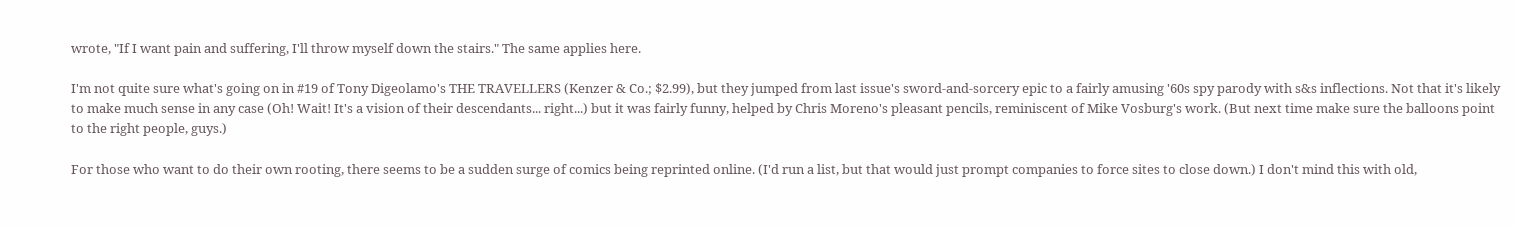wrote, "If I want pain and suffering, I'll throw myself down the stairs." The same applies here.

I'm not quite sure what's going on in #19 of Tony Digeolamo's THE TRAVELLERS (Kenzer & Co.; $2.99), but they jumped from last issue's sword-and-sorcery epic to a fairly amusing '60s spy parody with s&s inflections. Not that it's likely to make much sense in any case (Oh! Wait! It's a vision of their descendants... right...) but it was fairly funny, helped by Chris Moreno's pleasant pencils, reminiscent of Mike Vosburg's work. (But next time make sure the balloons point to the right people, guys.)

For those who want to do their own rooting, there seems to be a sudden surge of comics being reprinted online. (I'd run a list, but that would just prompt companies to force sites to close down.) I don't mind this with old,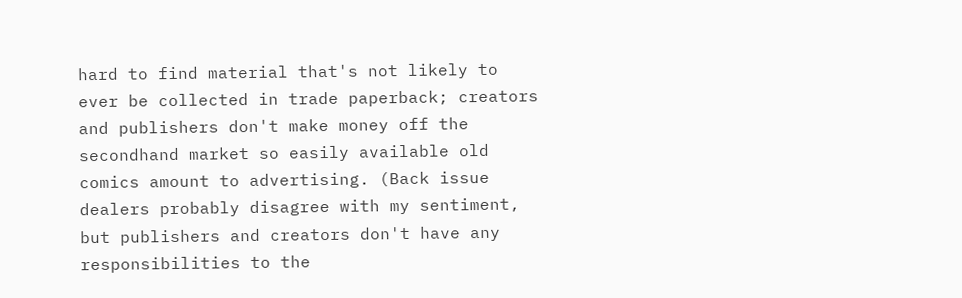hard to find material that's not likely to ever be collected in trade paperback; creators and publishers don't make money off the secondhand market so easily available old comics amount to advertising. (Back issue dealers probably disagree with my sentiment, but publishers and creators don't have any responsibilities to the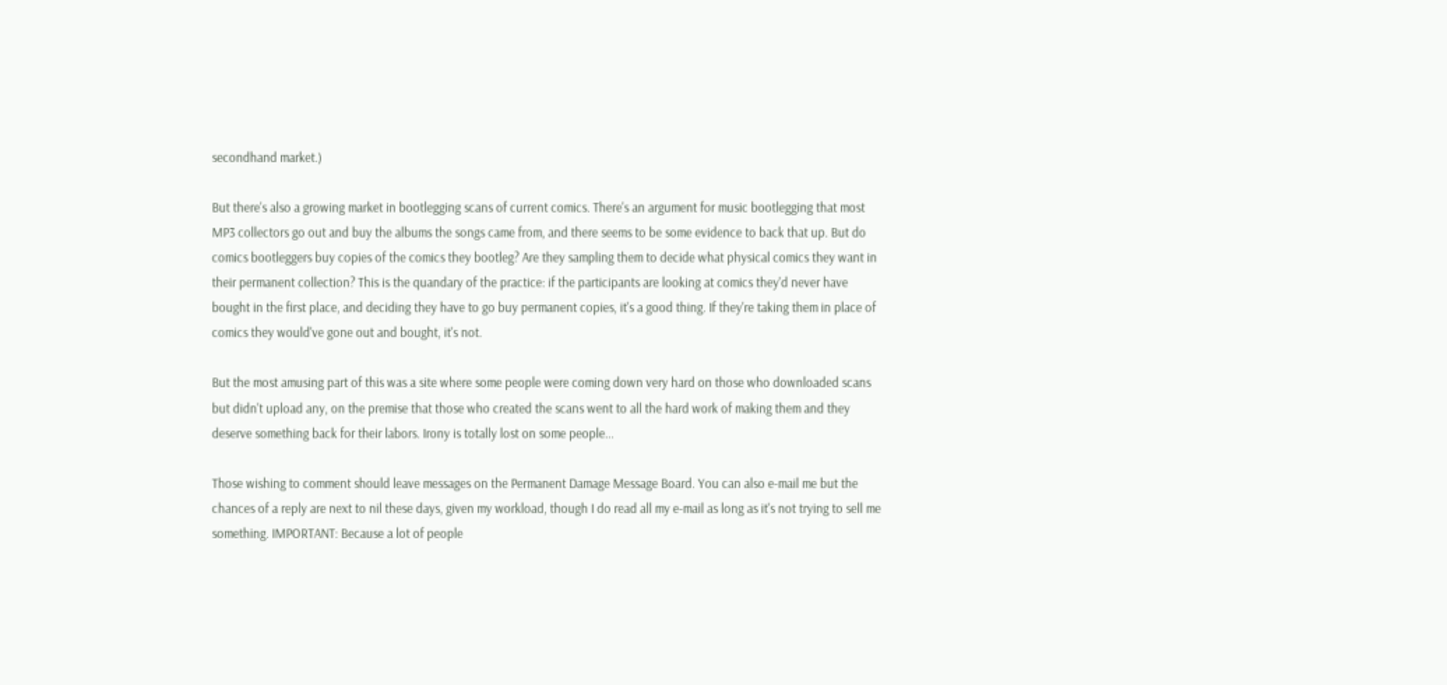secondhand market.)

But there's also a growing market in bootlegging scans of current comics. There's an argument for music bootlegging that most MP3 collectors go out and buy the albums the songs came from, and there seems to be some evidence to back that up. But do comics bootleggers buy copies of the comics they bootleg? Are they sampling them to decide what physical comics they want in their permanent collection? This is the quandary of the practice: if the participants are looking at comics they'd never have bought in the first place, and deciding they have to go buy permanent copies, it's a good thing. If they're taking them in place of comics they would've gone out and bought, it's not.

But the most amusing part of this was a site where some people were coming down very hard on those who downloaded scans but didn't upload any, on the premise that those who created the scans went to all the hard work of making them and they deserve something back for their labors. Irony is totally lost on some people...

Those wishing to comment should leave messages on the Permanent Damage Message Board. You can also e-mail me but the chances of a reply are next to nil these days, given my workload, though I do read all my e-mail as long as it's not trying to sell me something. IMPORTANT: Because a lot of people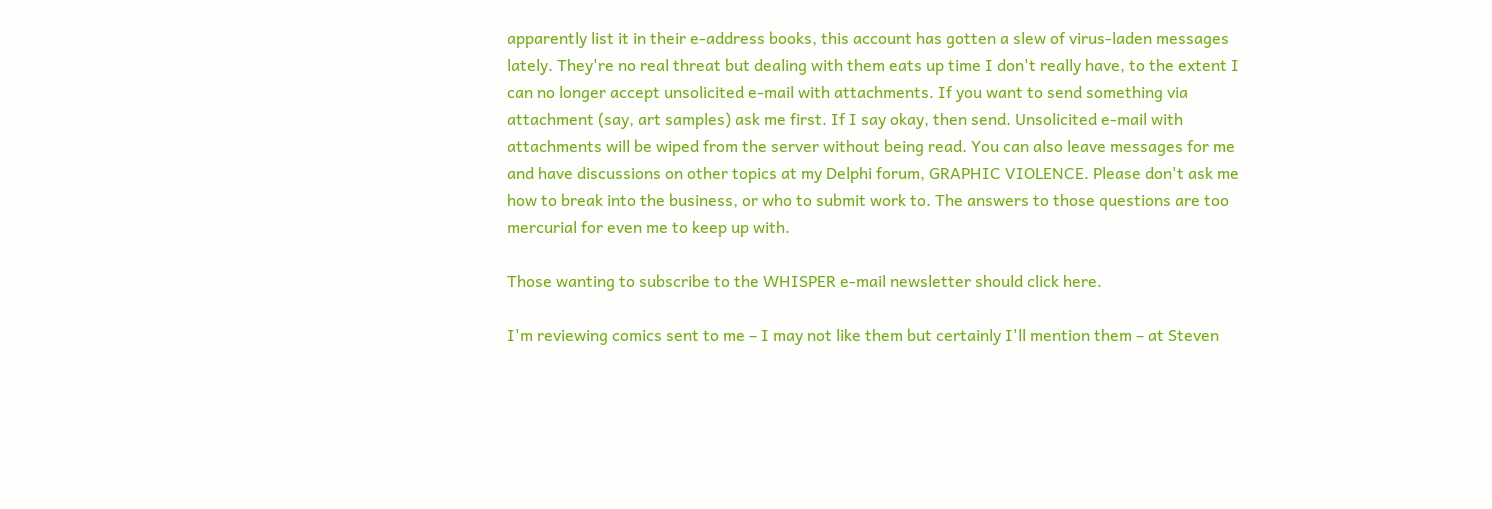apparently list it in their e-address books, this account has gotten a slew of virus-laden messages lately. They're no real threat but dealing with them eats up time I don't really have, to the extent I can no longer accept unsolicited e-mail with attachments. If you want to send something via attachment (say, art samples) ask me first. If I say okay, then send. Unsolicited e-mail with attachments will be wiped from the server without being read. You can also leave messages for me and have discussions on other topics at my Delphi forum, GRAPHIC VIOLENCE. Please don't ask me how to break into the business, or who to submit work to. The answers to those questions are too mercurial for even me to keep up with.

Those wanting to subscribe to the WHISPER e-mail newsletter should click here.

I'm reviewing comics sent to me – I may not like them but certainly I'll mention them – at Steven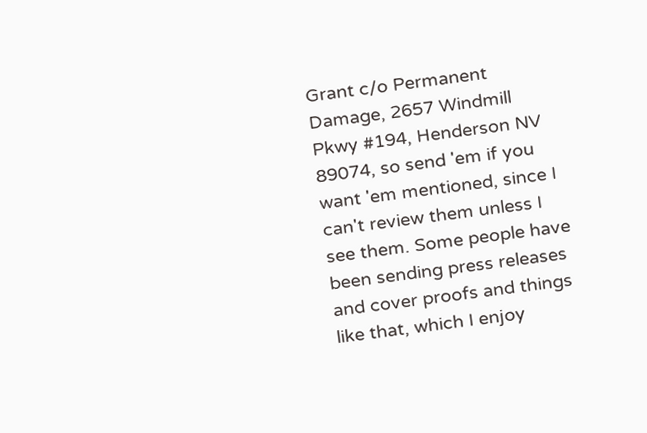Grant c/o Permanent Damage, 2657 Windmill Pkwy #194, Henderson NV 89074, so send 'em if you want 'em mentioned, since I can't review them unless I see them. Some people have been sending press releases and cover proofs and things like that, which I enjoy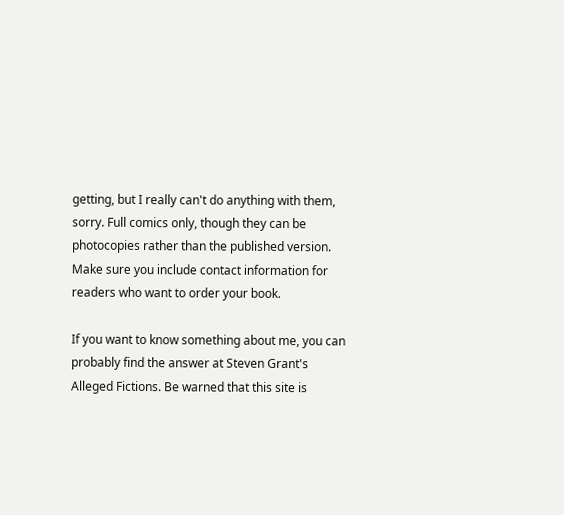getting, but I really can't do anything with them, sorry. Full comics only, though they can be photocopies rather than the published version. Make sure you include contact information for readers who want to order your book.

If you want to know something about me, you can probably find the answer at Steven Grant's Alleged Fictions. Be warned that this site is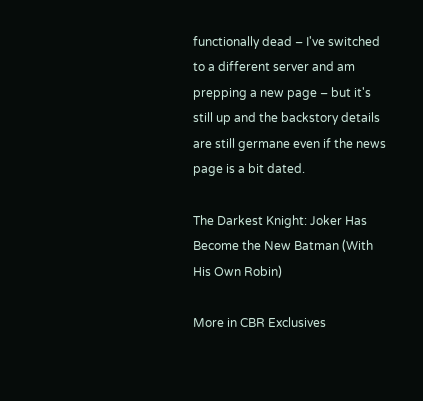functionally dead – I've switched to a different server and am prepping a new page – but it's still up and the backstory details are still germane even if the news page is a bit dated.

The Darkest Knight: Joker Has Become the New Batman (With His Own Robin)

More in CBR Exclusives